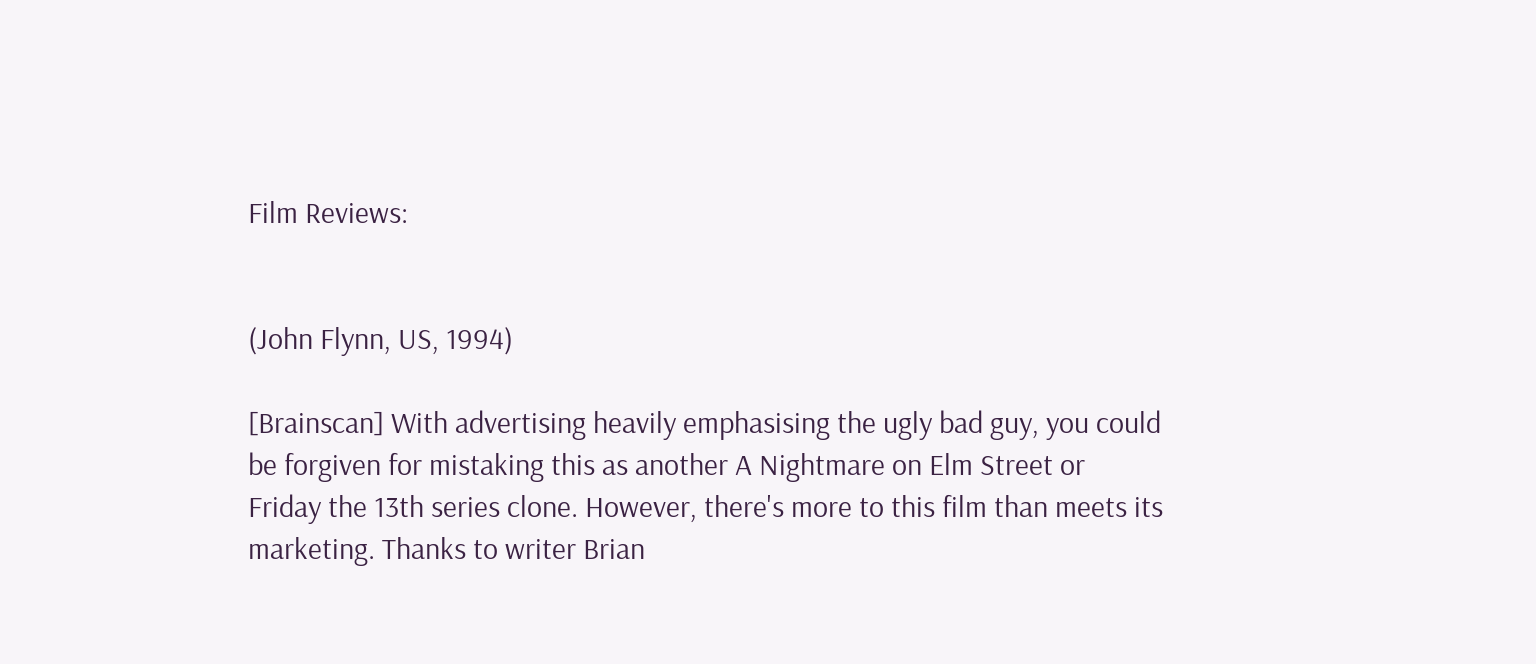Film Reviews:


(John Flynn, US, 1994)

[Brainscan] With advertising heavily emphasising the ugly bad guy, you could be forgiven for mistaking this as another A Nightmare on Elm Street or Friday the 13th series clone. However, there's more to this film than meets its marketing. Thanks to writer Brian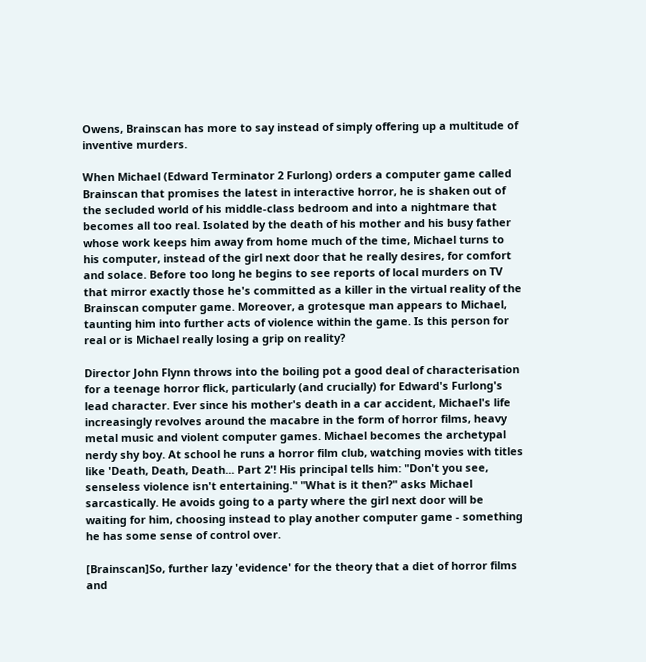Owens, Brainscan has more to say instead of simply offering up a multitude of inventive murders.

When Michael (Edward Terminator 2 Furlong) orders a computer game called Brainscan that promises the latest in interactive horror, he is shaken out of the secluded world of his middle-class bedroom and into a nightmare that becomes all too real. Isolated by the death of his mother and his busy father whose work keeps him away from home much of the time, Michael turns to his computer, instead of the girl next door that he really desires, for comfort and solace. Before too long he begins to see reports of local murders on TV that mirror exactly those he's committed as a killer in the virtual reality of the Brainscan computer game. Moreover, a grotesque man appears to Michael, taunting him into further acts of violence within the game. Is this person for real or is Michael really losing a grip on reality?

Director John Flynn throws into the boiling pot a good deal of characterisation for a teenage horror flick, particularly (and crucially) for Edward's Furlong's lead character. Ever since his mother's death in a car accident, Michael's life increasingly revolves around the macabre in the form of horror films, heavy metal music and violent computer games. Michael becomes the archetypal nerdy shy boy. At school he runs a horror film club, watching movies with titles like 'Death, Death, Death... Part 2'! His principal tells him: "Don't you see, senseless violence isn't entertaining." "What is it then?" asks Michael sarcastically. He avoids going to a party where the girl next door will be waiting for him, choosing instead to play another computer game - something he has some sense of control over.

[Brainscan]So, further lazy 'evidence' for the theory that a diet of horror films and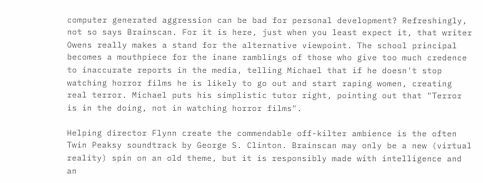computer generated aggression can be bad for personal development? Refreshingly, not so says Brainscan. For it is here, just when you least expect it, that writer Owens really makes a stand for the alternative viewpoint. The school principal becomes a mouthpiece for the inane ramblings of those who give too much credence to inaccurate reports in the media, telling Michael that if he doesn't stop watching horror films he is likely to go out and start raping women, creating real terror. Michael puts his simplistic tutor right, pointing out that "Terror is in the doing, not in watching horror films".

Helping director Flynn create the commendable off-kilter ambience is the often Twin Peaksy soundtrack by George S. Clinton. Brainscan may only be a new (virtual reality) spin on an old theme, but it is responsibly made with intelligence and an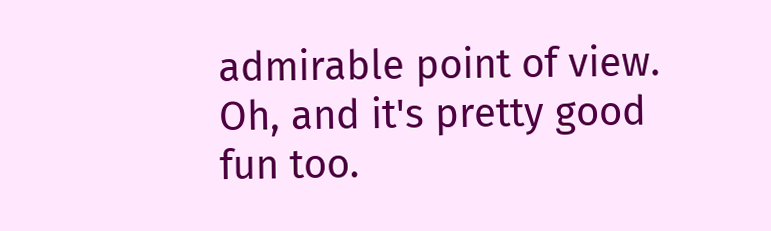admirable point of view. Oh, and it's pretty good fun too.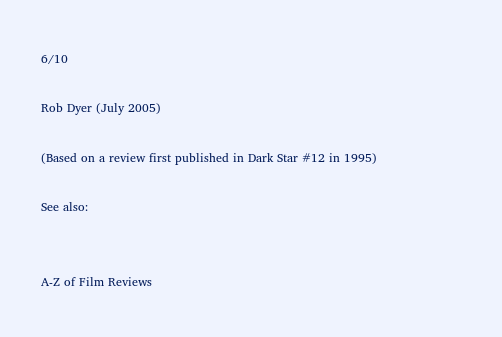6/10

Rob Dyer (July 2005)

(Based on a review first published in Dark Star #12 in 1995)

See also:


A-Z of Film Reviews